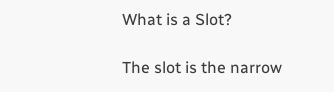What is a Slot?

The slot is the narrow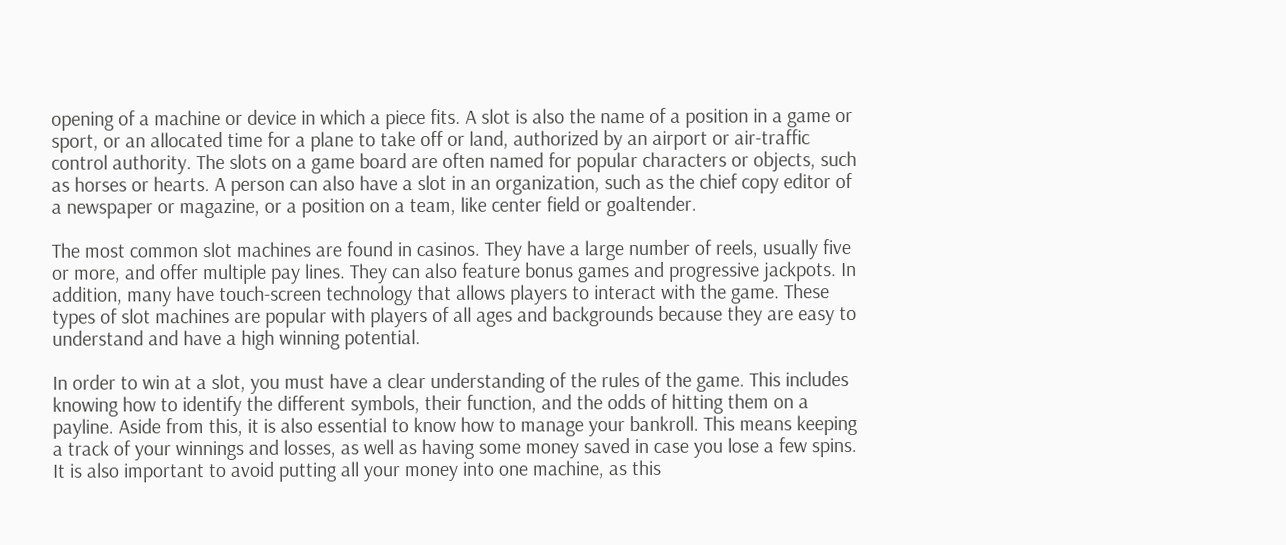opening of a machine or device in which a piece fits. A slot is also the name of a position in a game or sport, or an allocated time for a plane to take off or land, authorized by an airport or air-traffic control authority. The slots on a game board are often named for popular characters or objects, such as horses or hearts. A person can also have a slot in an organization, such as the chief copy editor of a newspaper or magazine, or a position on a team, like center field or goaltender.

The most common slot machines are found in casinos. They have a large number of reels, usually five or more, and offer multiple pay lines. They can also feature bonus games and progressive jackpots. In addition, many have touch-screen technology that allows players to interact with the game. These types of slot machines are popular with players of all ages and backgrounds because they are easy to understand and have a high winning potential.

In order to win at a slot, you must have a clear understanding of the rules of the game. This includes knowing how to identify the different symbols, their function, and the odds of hitting them on a payline. Aside from this, it is also essential to know how to manage your bankroll. This means keeping a track of your winnings and losses, as well as having some money saved in case you lose a few spins. It is also important to avoid putting all your money into one machine, as this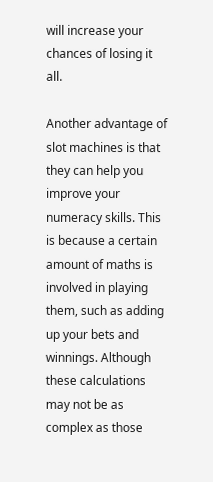will increase your chances of losing it all.

Another advantage of slot machines is that they can help you improve your numeracy skills. This is because a certain amount of maths is involved in playing them, such as adding up your bets and winnings. Although these calculations may not be as complex as those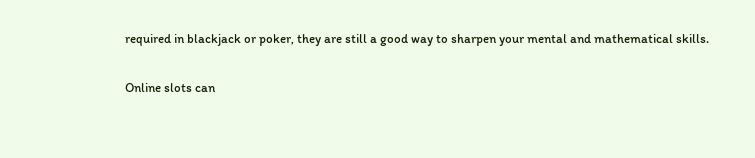required in blackjack or poker, they are still a good way to sharpen your mental and mathematical skills.

Online slots can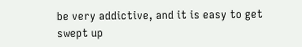be very addictive, and it is easy to get swept up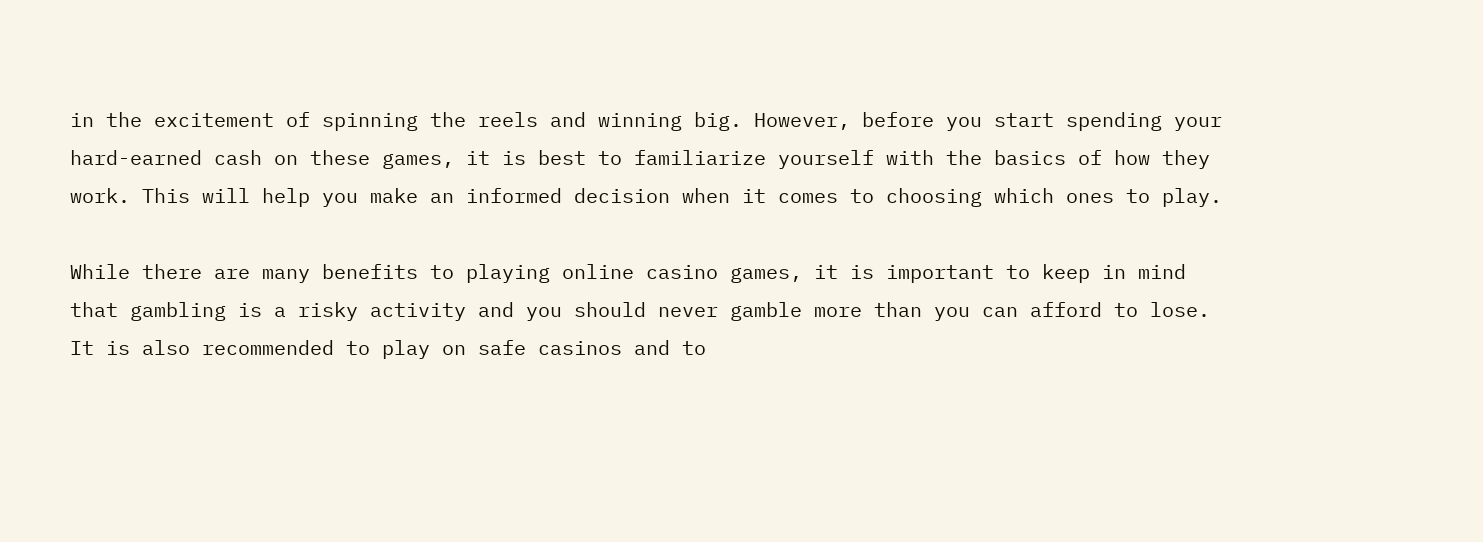in the excitement of spinning the reels and winning big. However, before you start spending your hard-earned cash on these games, it is best to familiarize yourself with the basics of how they work. This will help you make an informed decision when it comes to choosing which ones to play.

While there are many benefits to playing online casino games, it is important to keep in mind that gambling is a risky activity and you should never gamble more than you can afford to lose. It is also recommended to play on safe casinos and to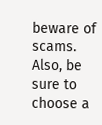beware of scams. Also, be sure to choose a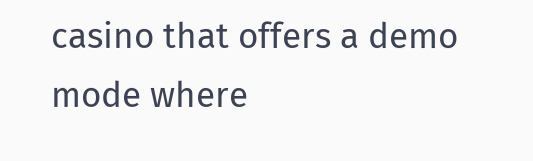casino that offers a demo mode where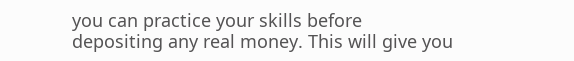you can practice your skills before depositing any real money. This will give you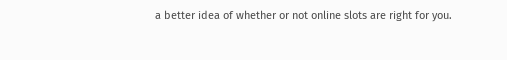a better idea of whether or not online slots are right for you.